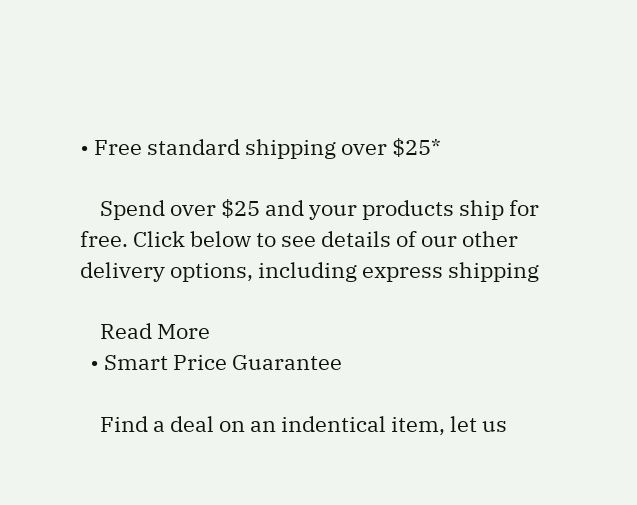• Free standard shipping over $25*

    Spend over $25 and your products ship for free. Click below to see details of our other delivery options, including express shipping

    Read More
  • Smart Price Guarantee

    Find a deal on an indentical item, let us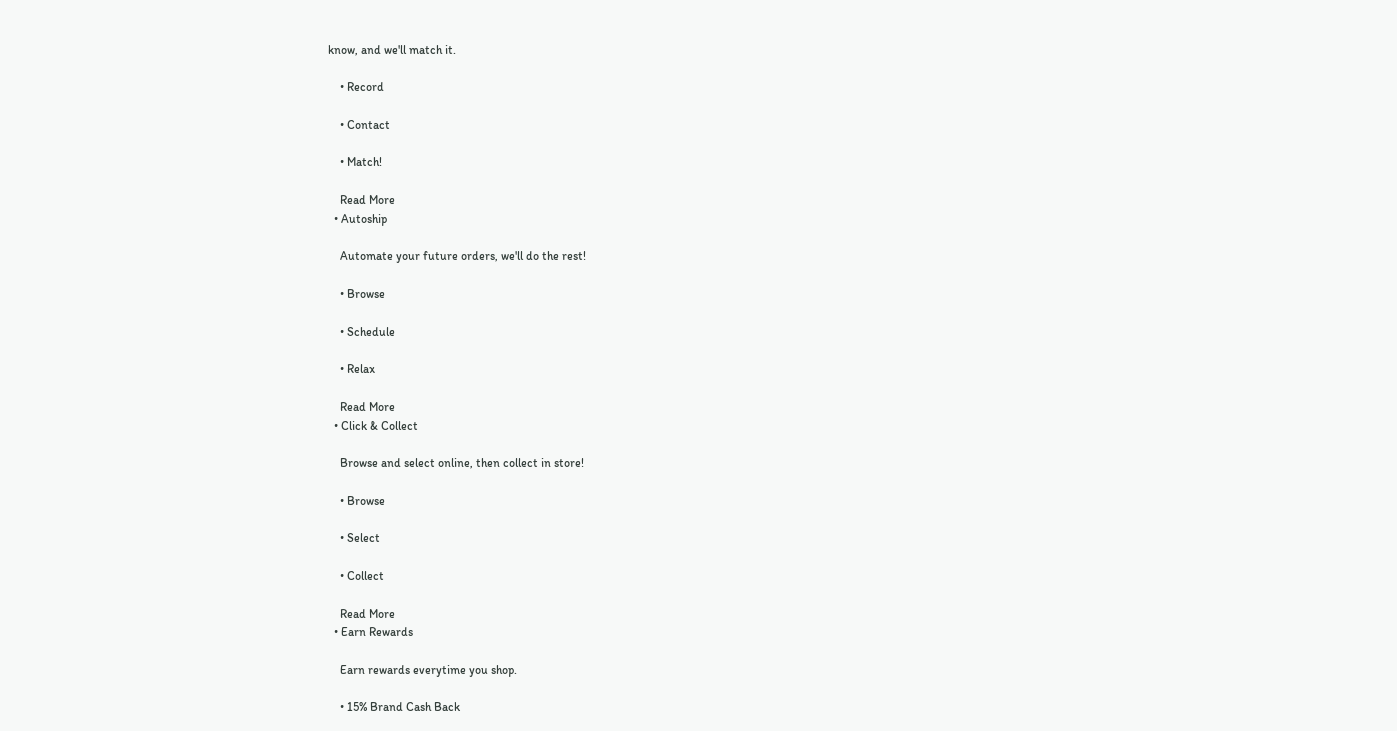know, and we'll match it.

    • Record

    • Contact

    • Match!

    Read More
  • Autoship

    Automate your future orders, we'll do the rest!

    • Browse

    • Schedule

    • Relax

    Read More
  • Click & Collect

    Browse and select online, then collect in store!

    • Browse

    • Select

    • Collect

    Read More
  • Earn Rewards

    Earn rewards everytime you shop.

    • 15% Brand Cash Back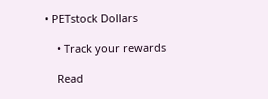• PETstock Dollars

    • Track your rewards

    Read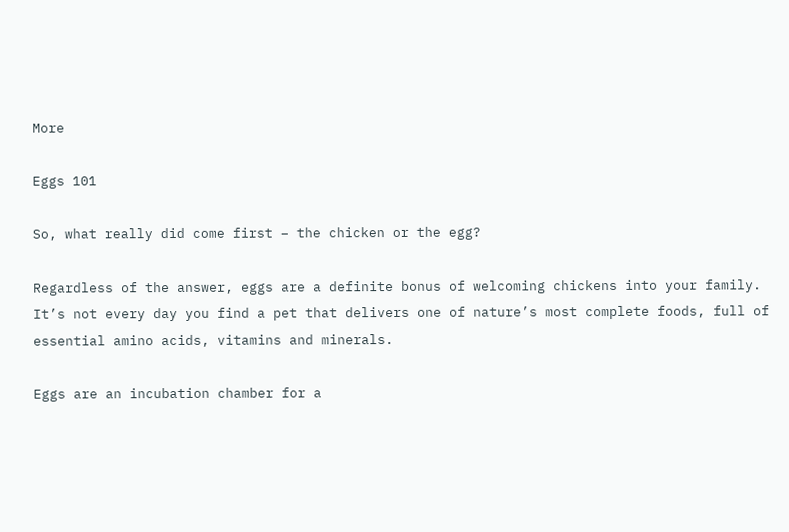More

Eggs 101

So, what really did come first – the chicken or the egg?

Regardless of the answer, eggs are a definite bonus of welcoming chickens into your family. It’s not every day you find a pet that delivers one of nature’s most complete foods, full of essential amino acids, vitamins and minerals.

Eggs are an incubation chamber for a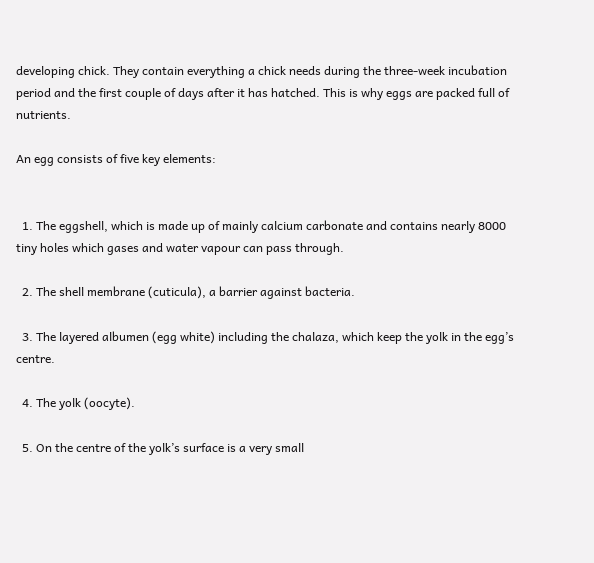developing chick. They contain everything a chick needs during the three-week incubation period and the first couple of days after it has hatched. This is why eggs are packed full of nutrients.

An egg consists of five key elements:


  1. The eggshell, which is made up of mainly calcium carbonate and contains nearly 8000 tiny holes which gases and water vapour can pass through.

  2. The shell membrane (cuticula), a barrier against bacteria.

  3. The layered albumen (egg white) including the chalaza, which keep the yolk in the egg’s centre.

  4. The yolk (oocyte).

  5. On the centre of the yolk’s surface is a very small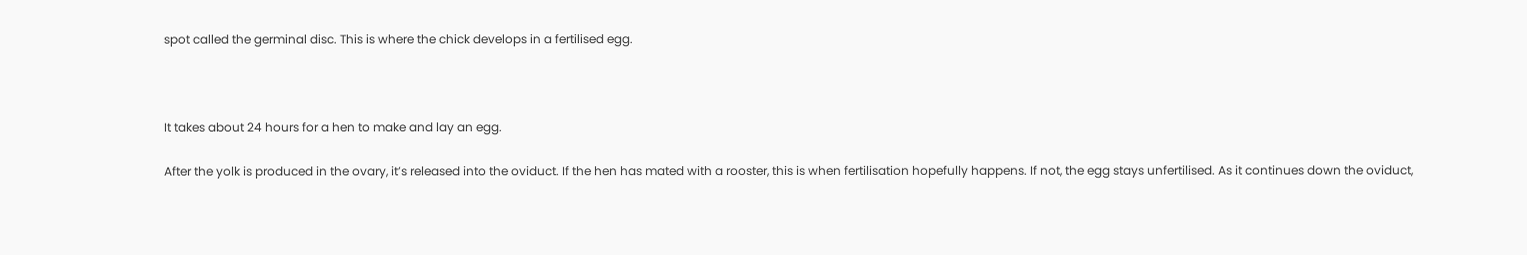spot called the germinal disc. This is where the chick develops in a fertilised egg.



It takes about 24 hours for a hen to make and lay an egg.

After the yolk is produced in the ovary, it’s released into the oviduct. If the hen has mated with a rooster, this is when fertilisation hopefully happens. If not, the egg stays unfertilised. As it continues down the oviduct,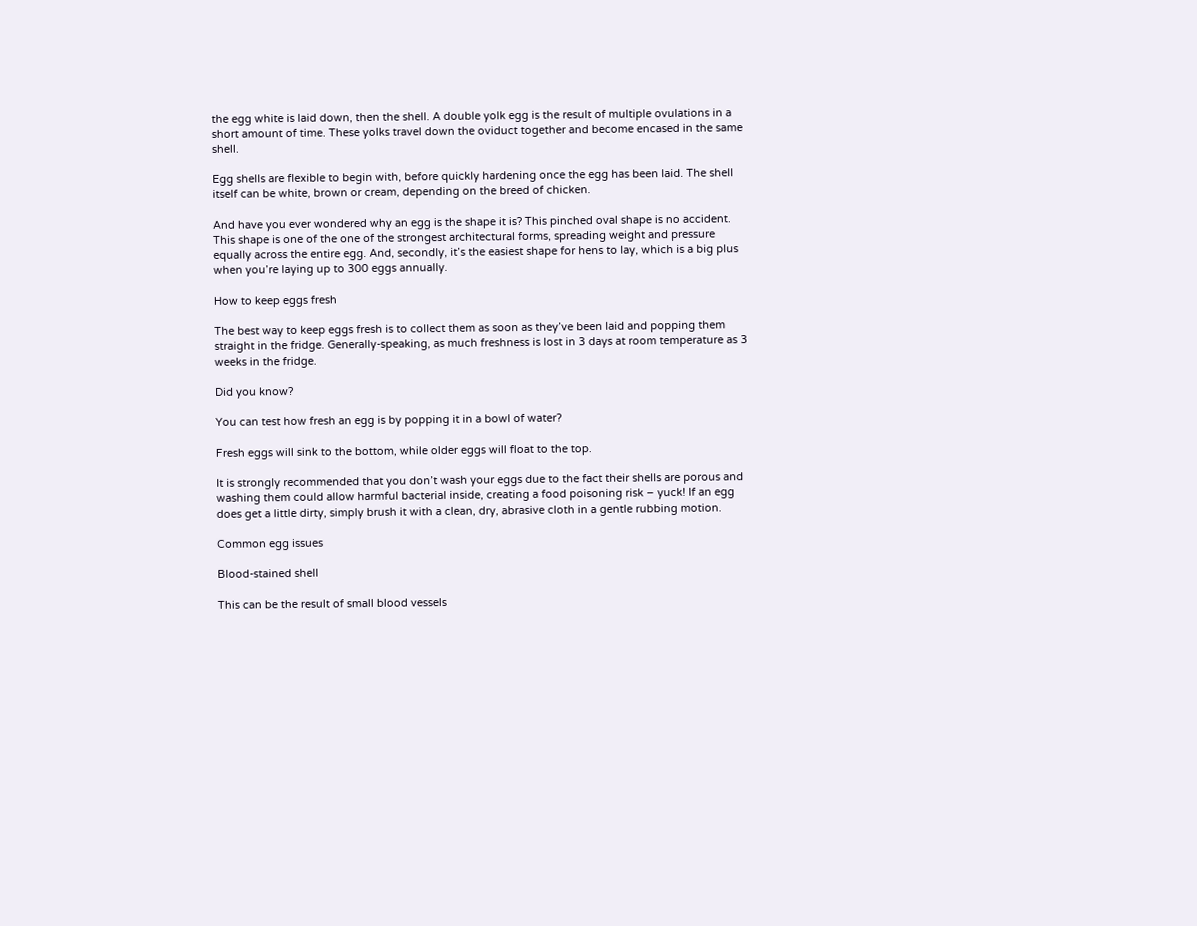the egg white is laid down, then the shell. A double yolk egg is the result of multiple ovulations in a short amount of time. These yolks travel down the oviduct together and become encased in the same shell.

Egg shells are flexible to begin with, before quickly hardening once the egg has been laid. The shell itself can be white, brown or cream, depending on the breed of chicken.

And have you ever wondered why an egg is the shape it is? This pinched oval shape is no accident. This shape is one of the one of the strongest architectural forms, spreading weight and pressure equally across the entire egg. And, secondly, it’s the easiest shape for hens to lay, which is a big plus when you’re laying up to 300 eggs annually.

How to keep eggs fresh

The best way to keep eggs fresh is to collect them as soon as they’ve been laid and popping them straight in the fridge. Generally-speaking, as much freshness is lost in 3 days at room temperature as 3 weeks in the fridge.

Did you know?

You can test how fresh an egg is by popping it in a bowl of water?

Fresh eggs will sink to the bottom, while older eggs will float to the top.

It is strongly recommended that you don’t wash your eggs due to the fact their shells are porous and washing them could allow harmful bacterial inside, creating a food poisoning risk – yuck! If an egg does get a little dirty, simply brush it with a clean, dry, abrasive cloth in a gentle rubbing motion.

Common egg issues

Blood-stained shell

This can be the result of small blood vessels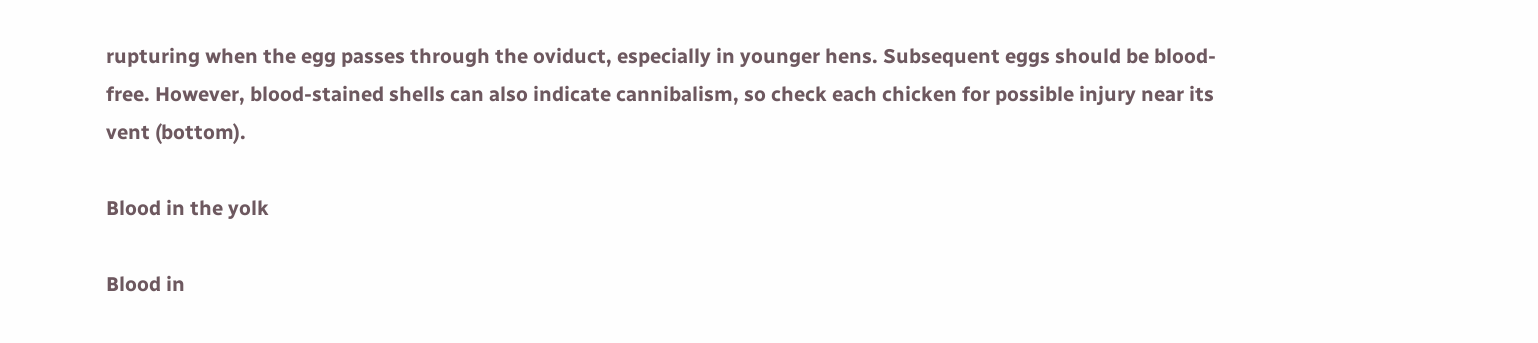rupturing when the egg passes through the oviduct, especially in younger hens. Subsequent eggs should be blood-free. However, blood-stained shells can also indicate cannibalism, so check each chicken for possible injury near its vent (bottom).

Blood in the yolk

Blood in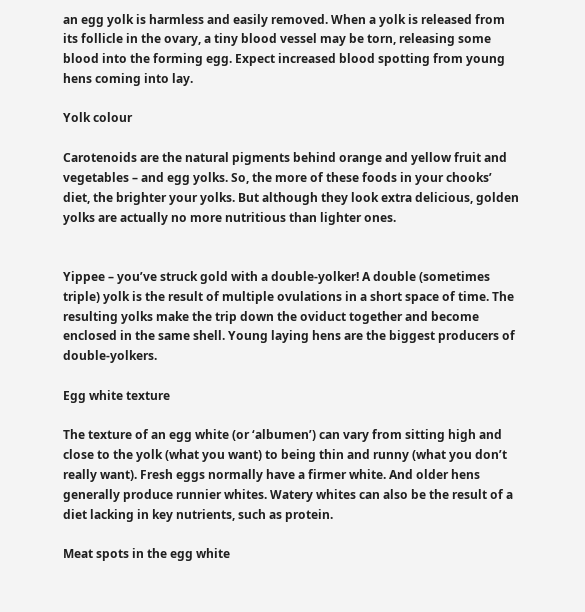an egg yolk is harmless and easily removed. When a yolk is released from its follicle in the ovary, a tiny blood vessel may be torn, releasing some blood into the forming egg. Expect increased blood spotting from young hens coming into lay.

Yolk colour

Carotenoids are the natural pigments behind orange and yellow fruit and vegetables – and egg yolks. So, the more of these foods in your chooks’ diet, the brighter your yolks. But although they look extra delicious, golden yolks are actually no more nutritious than lighter ones.


Yippee – you’ve struck gold with a double-yolker! A double (sometimes triple) yolk is the result of multiple ovulations in a short space of time. The resulting yolks make the trip down the oviduct together and become enclosed in the same shell. Young laying hens are the biggest producers of double-yolkers.

Egg white texture

The texture of an egg white (or ‘albumen’) can vary from sitting high and close to the yolk (what you want) to being thin and runny (what you don’t really want). Fresh eggs normally have a firmer white. And older hens generally produce runnier whites. Watery whites can also be the result of a diet lacking in key nutrients, such as protein.

Meat spots in the egg white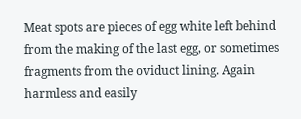Meat spots are pieces of egg white left behind from the making of the last egg, or sometimes fragments from the oviduct lining. Again harmless and easily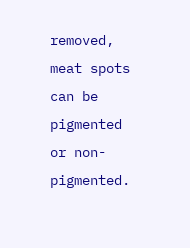removed, meat spots can be pigmented or non-pigmented.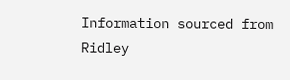Information sourced from Ridley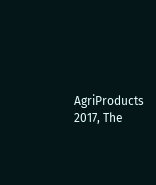AgriProducts 2017, The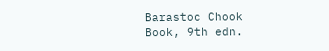Barastoc Chook Book, 9th edn.